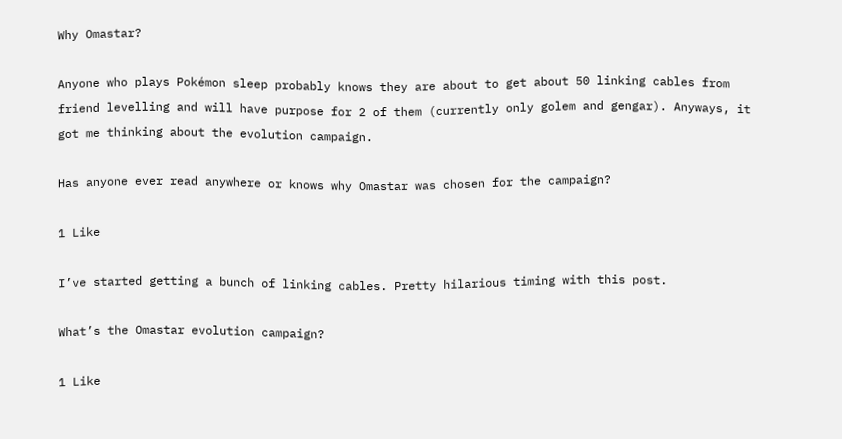Why Omastar?

Anyone who plays Pokémon sleep probably knows they are about to get about 50 linking cables from friend levelling and will have purpose for 2 of them (currently only golem and gengar). Anyways, it got me thinking about the evolution campaign.

Has anyone ever read anywhere or knows why Omastar was chosen for the campaign?

1 Like

I’ve started getting a bunch of linking cables. Pretty hilarious timing with this post.

What’s the Omastar evolution campaign?

1 Like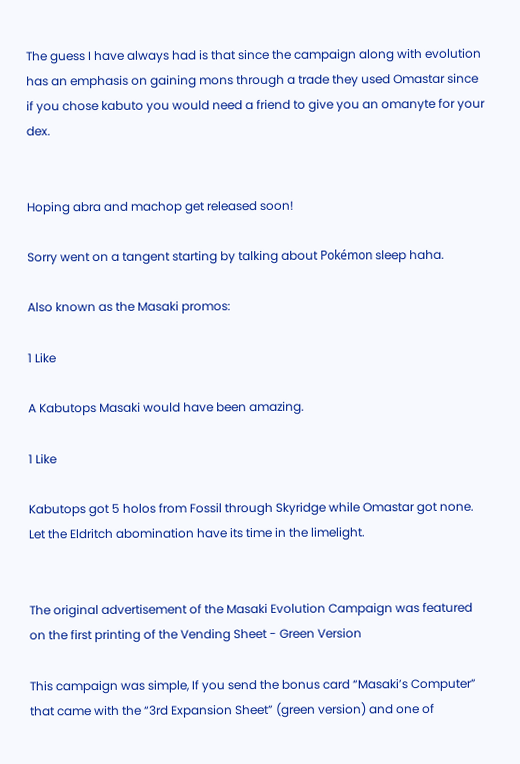The guess I have always had is that since the campaign along with evolution has an emphasis on gaining mons through a trade they used Omastar since if you chose kabuto you would need a friend to give you an omanyte for your dex.


Hoping abra and machop get released soon!

Sorry went on a tangent starting by talking about Pokémon sleep haha.

Also known as the Masaki promos:

1 Like

A Kabutops Masaki would have been amazing.

1 Like

Kabutops got 5 holos from Fossil through Skyridge while Omastar got none. Let the Eldritch abomination have its time in the limelight.


The original advertisement of the Masaki Evolution Campaign was featured on the first printing of the Vending Sheet - Green Version

This campaign was simple, If you send the bonus card “Masaki’s Computer” that came with the “3rd Expansion Sheet” (green version) and one of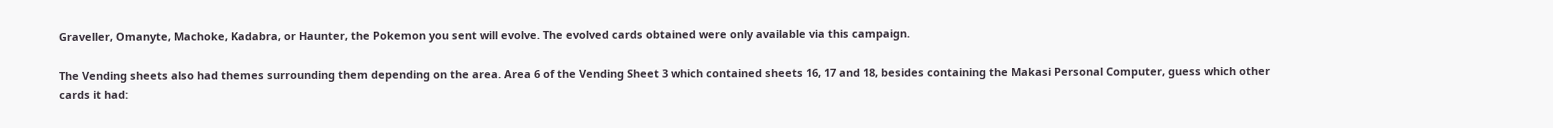Graveller, Omanyte, Machoke, Kadabra, or Haunter, the Pokemon you sent will evolve. The evolved cards obtained were only available via this campaign.

The Vending sheets also had themes surrounding them depending on the area. Area 6 of the Vending Sheet 3 which contained sheets 16, 17 and 18, besides containing the Makasi Personal Computer, guess which other cards it had: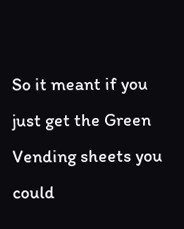So it meant if you just get the Green Vending sheets you could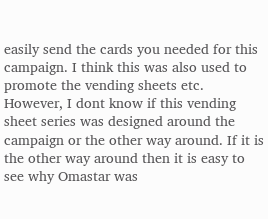easily send the cards you needed for this campaign. I think this was also used to promote the vending sheets etc. However, I dont know if this vending sheet series was designed around the campaign or the other way around. If it is the other way around then it is easy to see why Omastar was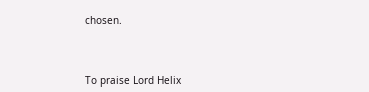chosen.



To praise Lord Helix